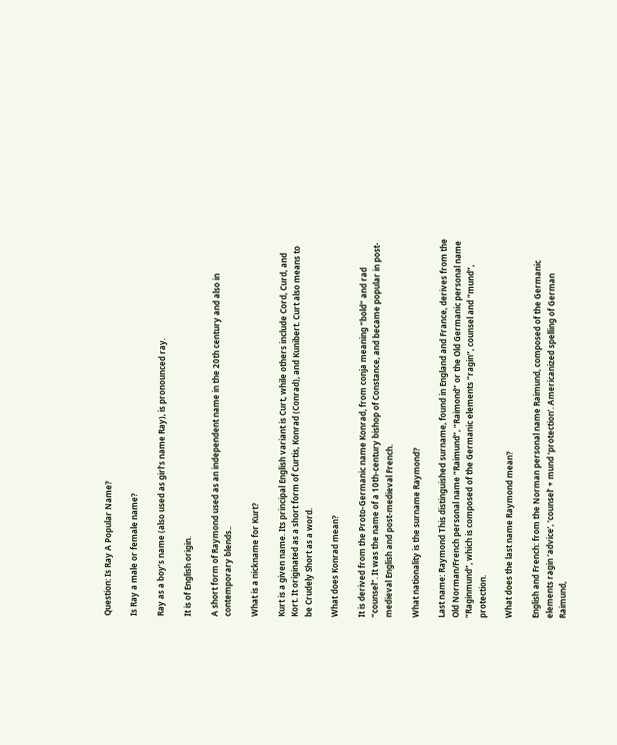Question: Is Ray A Popular Name?

Is Ray a male or female name?

Ray as a boy’s name (also used as girl’s name Ray), is pronounced ray.

It is of English origin.

A short form of Raymond used as an independent name in the 20th century and also in contemporary blends..

What is a nickname for Kurt?

Kurt is a given name. Its principal English variant is Curt, while others include Cord, Curd, and Kort. It originated as a short form of Curtis, Konrad (Conrad), and Kunibert. Curt also means to be Crudely Short as a word.

What does Konrad mean?

It is derived from the Proto-Germanic name Konrad, from conja meaning “bold” and rad “counsel”. It was the name of a 10th-century bishop of Constance, and became popular in post-medieval English and post-medieval French.

What nationality is the surname Raymond?

Last name: Raymond This distinguished surname, found in England and France, derives from the Old Norman/French personal name “Raimund”, “Raimond” or the Old Germanic personal name “Raginmund”, which is composed of the Germanic elements “ragin”, counsel and “mund”, protection.

What does the last name Raymond mean?

English and French: from the Norman personal name Raimund, composed of the Germanic elements ragin ‘advice’, ‘counsel’ + mund ‘protection’. Americanized spelling of German Raimund,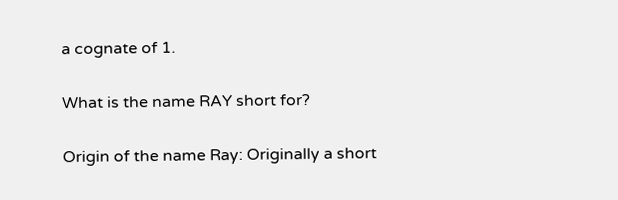a cognate of 1.

What is the name RAY short for?

Origin of the name Ray: Originally a short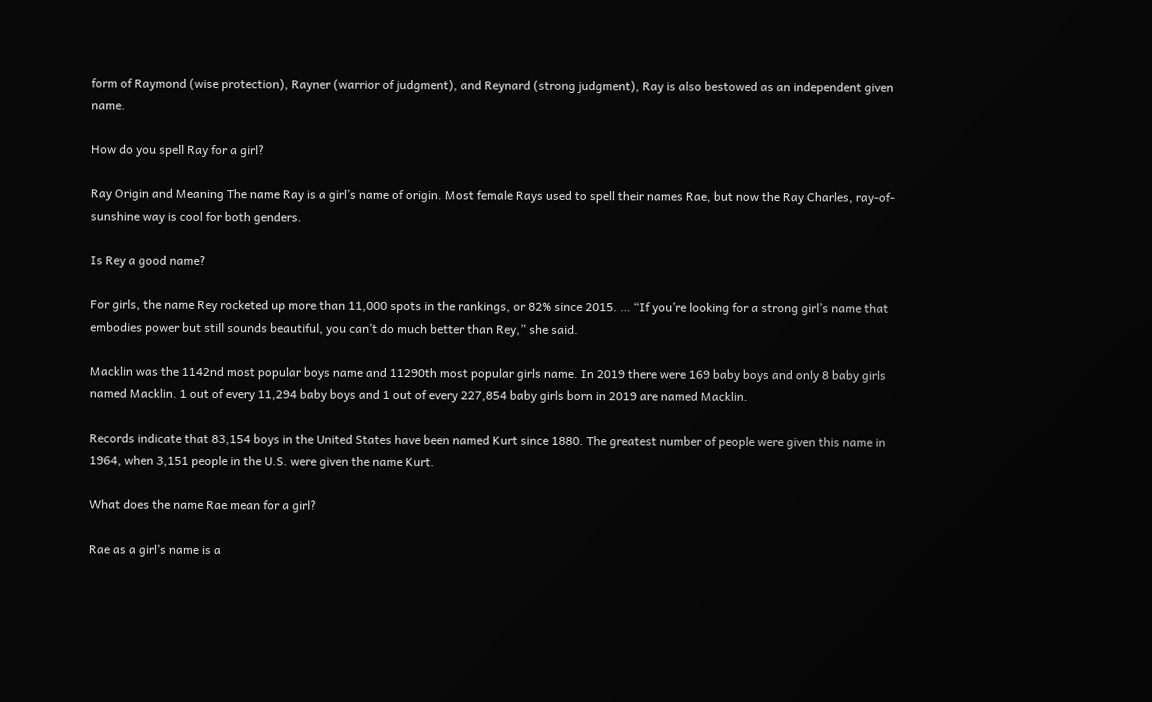form of Raymond (wise protection), Rayner (warrior of judgment), and Reynard (strong judgment), Ray is also bestowed as an independent given name.

How do you spell Ray for a girl?

Ray Origin and Meaning The name Ray is a girl’s name of origin. Most female Rays used to spell their names Rae, but now the Ray Charles, ray-of-sunshine way is cool for both genders.

Is Rey a good name?

For girls, the name Rey rocketed up more than 11,000 spots in the rankings, or 82% since 2015. … “If you’re looking for a strong girl’s name that embodies power but still sounds beautiful, you can’t do much better than Rey,” she said.

Macklin was the 1142nd most popular boys name and 11290th most popular girls name. In 2019 there were 169 baby boys and only 8 baby girls named Macklin. 1 out of every 11,294 baby boys and 1 out of every 227,854 baby girls born in 2019 are named Macklin.

Records indicate that 83,154 boys in the United States have been named Kurt since 1880. The greatest number of people were given this name in 1964, when 3,151 people in the U.S. were given the name Kurt.

What does the name Rae mean for a girl?

Rae as a girl’s name is a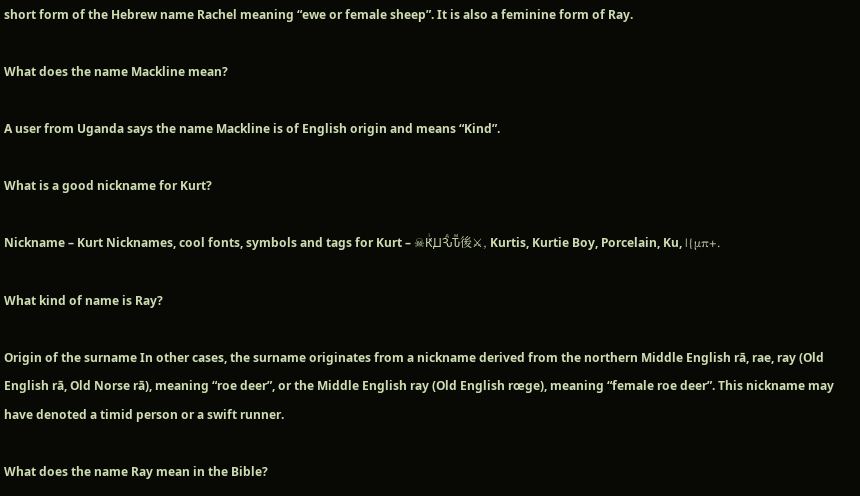short form of the Hebrew name Rachel meaning “ewe or female sheep”. It is also a feminine form of Ray.

What does the name Mackline mean?

A user from Uganda says the name Mackline is of English origin and means “Kind”.

What is a good nickname for Kurt?

Nickname – Kurt Nicknames, cool fonts, symbols and tags for Kurt – ☠ԞꙶꙠԄⷣԎⷨ後⚔, Kurtis, Kurtie Boy, Porcelain, Ku, |{μπ+.

What kind of name is Ray?

Origin of the surname In other cases, the surname originates from a nickname derived from the northern Middle English rā, rae, ray (Old English rā, Old Norse rā), meaning “roe deer”, or the Middle English ray (Old English rœge), meaning “female roe deer”. This nickname may have denoted a timid person or a swift runner.

What does the name Ray mean in the Bible?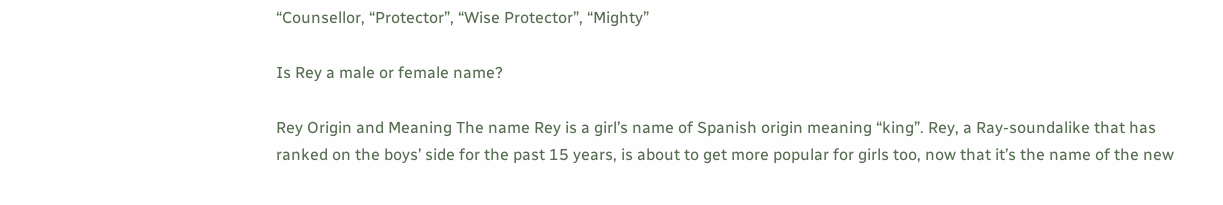“Counsellor, “Protector”, “Wise Protector”, “Mighty”

Is Rey a male or female name?

Rey Origin and Meaning The name Rey is a girl’s name of Spanish origin meaning “king”. Rey, a Ray-soundalike that has ranked on the boys’ side for the past 15 years, is about to get more popular for girls too, now that it’s the name of the new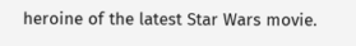heroine of the latest Star Wars movie.